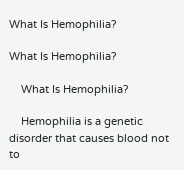What Is Hemophilia?

What Is Hemophilia?

    What Is Hemophilia?

    Hemophilia is a genetic disorder that causes blood not to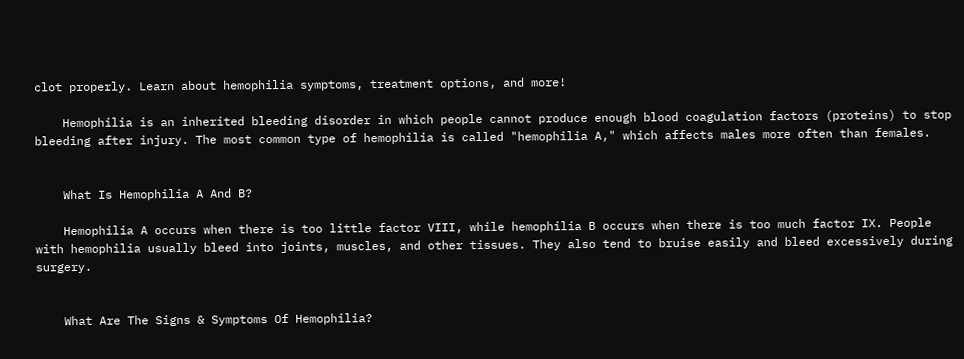clot properly. Learn about hemophilia symptoms, treatment options, and more!

    Hemophilia is an inherited bleeding disorder in which people cannot produce enough blood coagulation factors (proteins) to stop bleeding after injury. The most common type of hemophilia is called "hemophilia A," which affects males more often than females.


    What Is Hemophilia A And B?

    Hemophilia A occurs when there is too little factor VIII, while hemophilia B occurs when there is too much factor IX. People with hemophilia usually bleed into joints, muscles, and other tissues. They also tend to bruise easily and bleed excessively during surgery.


    What Are The Signs & Symptoms Of Hemophilia?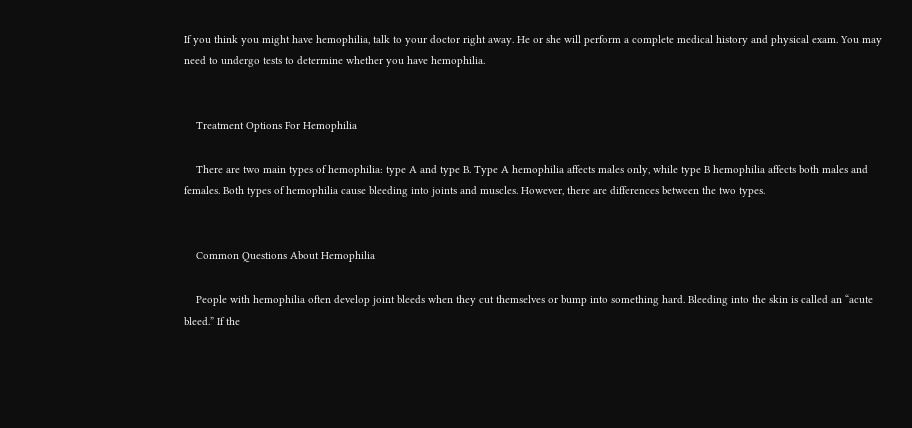If you think you might have hemophilia, talk to your doctor right away. He or she will perform a complete medical history and physical exam. You may need to undergo tests to determine whether you have hemophilia.


    Treatment Options For Hemophilia

    There are two main types of hemophilia: type A and type B. Type A hemophilia affects males only, while type B hemophilia affects both males and females. Both types of hemophilia cause bleeding into joints and muscles. However, there are differences between the two types.


    Common Questions About Hemophilia

    People with hemophilia often develop joint bleeds when they cut themselves or bump into something hard. Bleeding into the skin is called an “acute bleed.” If the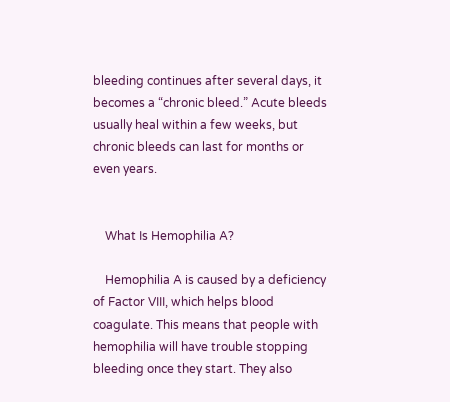bleeding continues after several days, it becomes a “chronic bleed.” Acute bleeds usually heal within a few weeks, but chronic bleeds can last for months or even years.


    What Is Hemophilia A?

    Hemophilia A is caused by a deficiency of Factor VIII, which helps blood coagulate. This means that people with hemophilia will have trouble stopping bleeding once they start. They also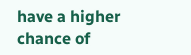have a higher chance of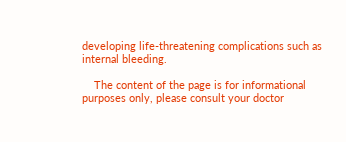developing life-threatening complications such as internal bleeding.

    The content of the page is for informational purposes only, please consult your doctor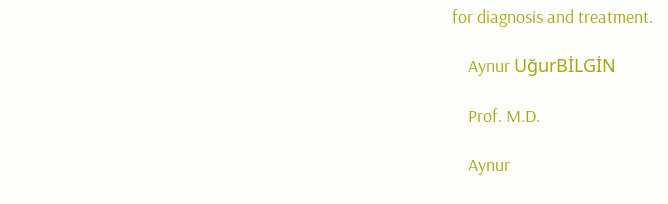for diagnosis and treatment.

    Aynur UğurBİLGİN

    Prof. M.D.

    Aynur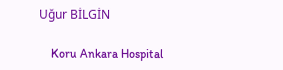Uğur BİLGİN

    Koru Ankara Hospital